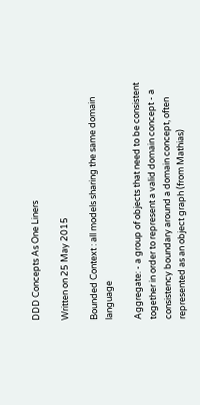DDD Concepts As One Liners

Written on 25 May 2015

Bounded Context : all models sharing the same domain language

Aggregate: - a group of objects that need to be consistent together in order to represent a valid domain concept - a consistency boundary around a domain concept, often represented as an object graph (from Mathias)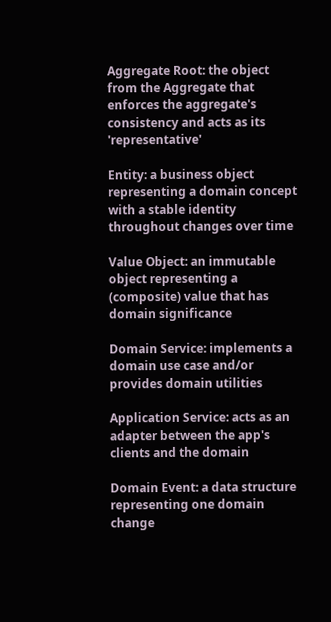Aggregate Root: the object from the Aggregate that enforces the aggregate's consistency and acts as its 'representative'

Entity: a business object representing a domain concept with a stable identity throughout changes over time

Value Object: an immutable object representing a (composite) value that has domain significance

Domain Service: implements a domain use case and/or provides domain utilities

Application Service: acts as an adapter between the app's clients and the domain

Domain Event: a data structure representing one domain change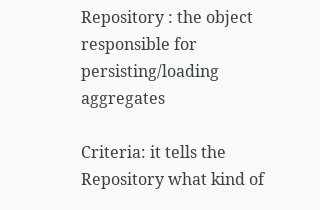Repository : the object responsible for persisting/loading aggregates

Criteria: it tells the Repository what kind of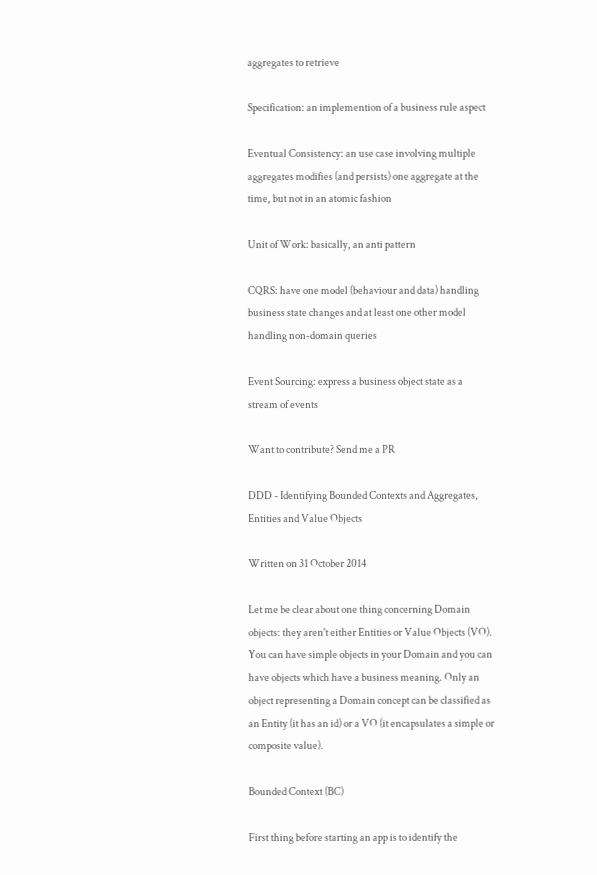aggregates to retrieve

Specification: an implemention of a business rule aspect

Eventual Consistency: an use case involving multiple aggregates modifies (and persists) one aggregate at the time, but not in an atomic fashion

Unit of Work: basically, an anti pattern

CQRS: have one model (behaviour and data) handling business state changes and at least one other model handling non-domain queries

Event Sourcing: express a business object state as a stream of events

Want to contribute? Send me a PR

DDD - Identifying Bounded Contexts and Aggregates, Entities and Value Objects

Written on 31 October 2014

Let me be clear about one thing concerning Domain objects: they aren't either Entities or Value Objects (VO). You can have simple objects in your Domain and you can have objects which have a business meaning. Only an object representing a Domain concept can be classified as an Entity (it has an id) or a VO (it encapsulates a simple or composite value).

Bounded Context (BC)

First thing before starting an app is to identify the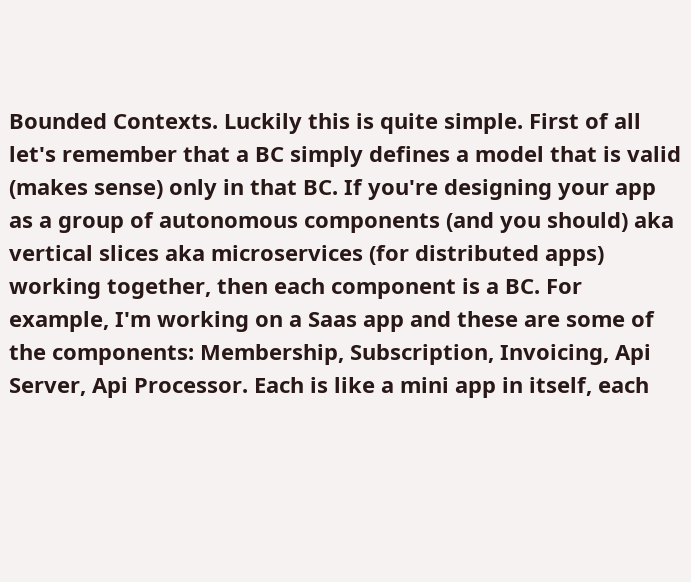Bounded Contexts. Luckily this is quite simple. First of all let's remember that a BC simply defines a model that is valid (makes sense) only in that BC. If you're designing your app as a group of autonomous components (and you should) aka vertical slices aka microservices (for distributed apps) working together, then each component is a BC. For example, I'm working on a Saas app and these are some of the components: Membership, Subscription, Invoicing, Api Server, Api Processor. Each is like a mini app in itself, each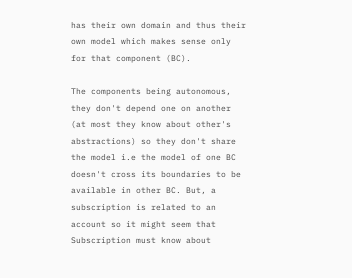has their own domain and thus their own model which makes sense only for that component (BC).

The components being autonomous, they don't depend one on another (at most they know about other's abstractions) so they don't share the model i.e the model of one BC doesn't cross its boundaries to be available in other BC. But, a subscription is related to an account so it might seem that Subscription must know about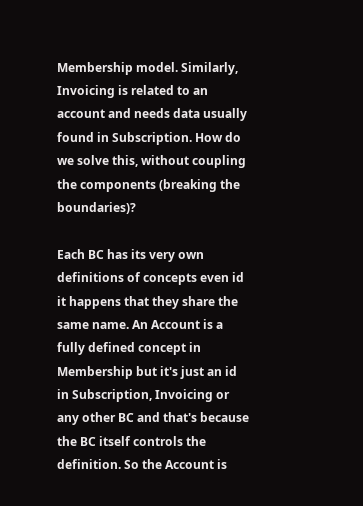Membership model. Similarly, Invoicing is related to an account and needs data usually found in Subscription. How do we solve this, without coupling the components (breaking the boundaries)?

Each BC has its very own definitions of concepts even id it happens that they share the same name. An Account is a fully defined concept in Membership but it's just an id in Subscription, Invoicing or any other BC and that's because the BC itself controls the definition. So the Account is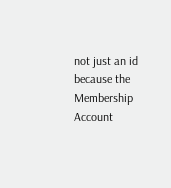not just an id because the Membership Account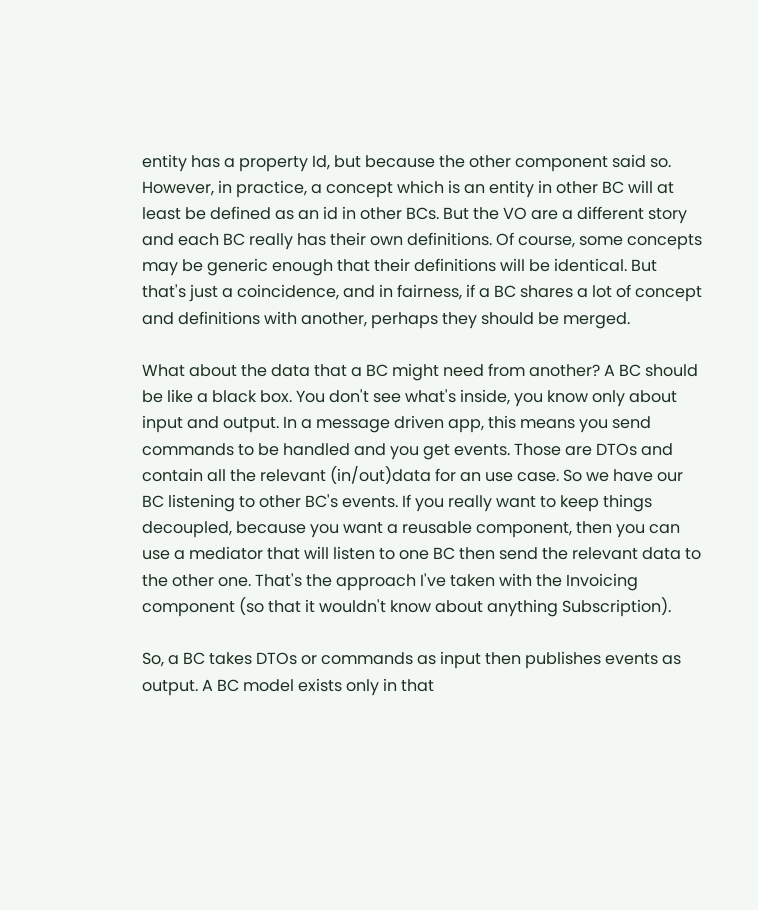entity has a property Id, but because the other component said so. However, in practice, a concept which is an entity in other BC will at least be defined as an id in other BCs. But the VO are a different story and each BC really has their own definitions. Of course, some concepts may be generic enough that their definitions will be identical. But that's just a coincidence, and in fairness, if a BC shares a lot of concept and definitions with another, perhaps they should be merged.

What about the data that a BC might need from another? A BC should be like a black box. You don't see what's inside, you know only about input and output. In a message driven app, this means you send commands to be handled and you get events. Those are DTOs and contain all the relevant (in/out)data for an use case. So we have our BC listening to other BC's events. If you really want to keep things decoupled, because you want a reusable component, then you can use a mediator that will listen to one BC then send the relevant data to the other one. That's the approach I've taken with the Invoicing component (so that it wouldn't know about anything Subscription).

So, a BC takes DTOs or commands as input then publishes events as output. A BC model exists only in that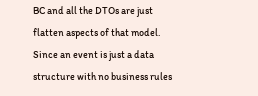BC and all the DTOs are just flatten aspects of that model. Since an event is just a data structure with no business rules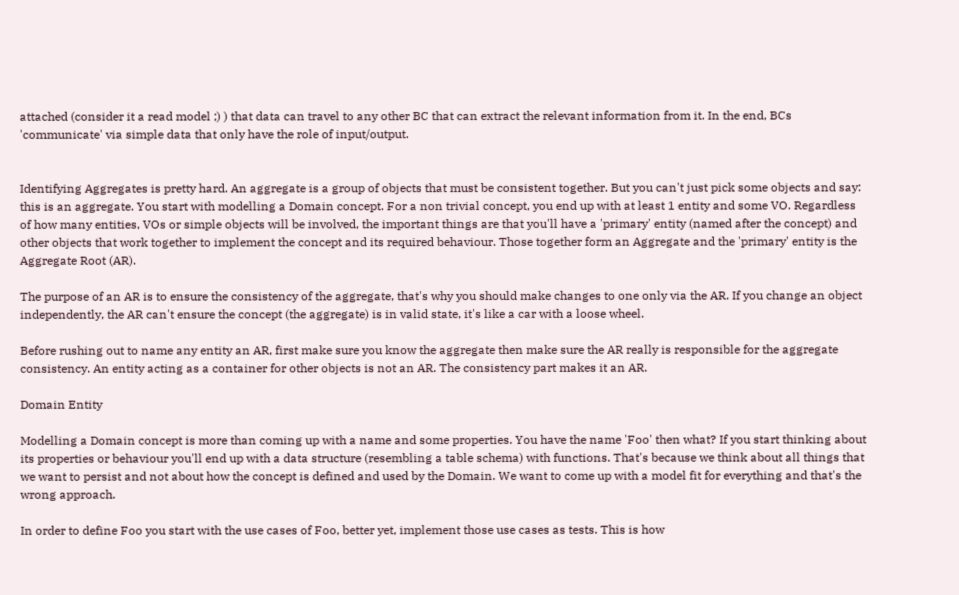attached (consider it a read model ;) ) that data can travel to any other BC that can extract the relevant information from it. In the end, BCs 'communicate' via simple data that only have the role of input/output.


Identifying Aggregates is pretty hard. An aggregate is a group of objects that must be consistent together. But you can't just pick some objects and say: this is an aggregate. You start with modelling a Domain concept. For a non trivial concept, you end up with at least 1 entity and some VO. Regardless of how many entities, VOs or simple objects will be involved, the important things are that you'll have a 'primary' entity (named after the concept) and other objects that work together to implement the concept and its required behaviour. Those together form an Aggregate and the 'primary' entity is the Aggregate Root (AR).

The purpose of an AR is to ensure the consistency of the aggregate, that's why you should make changes to one only via the AR. If you change an object independently, the AR can't ensure the concept (the aggregate) is in valid state, it's like a car with a loose wheel.

Before rushing out to name any entity an AR, first make sure you know the aggregate then make sure the AR really is responsible for the aggregate consistency. An entity acting as a container for other objects is not an AR. The consistency part makes it an AR.

Domain Entity

Modelling a Domain concept is more than coming up with a name and some properties. You have the name 'Foo' then what? If you start thinking about its properties or behaviour you'll end up with a data structure (resembling a table schema) with functions. That's because we think about all things that we want to persist and not about how the concept is defined and used by the Domain. We want to come up with a model fit for everything and that's the wrong approach.

In order to define Foo you start with the use cases of Foo, better yet, implement those use cases as tests. This is how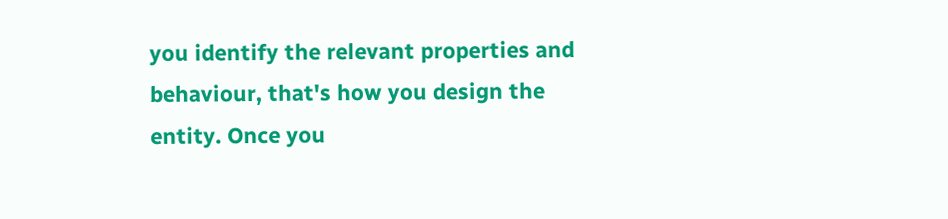you identify the relevant properties and behaviour, that's how you design the entity. Once you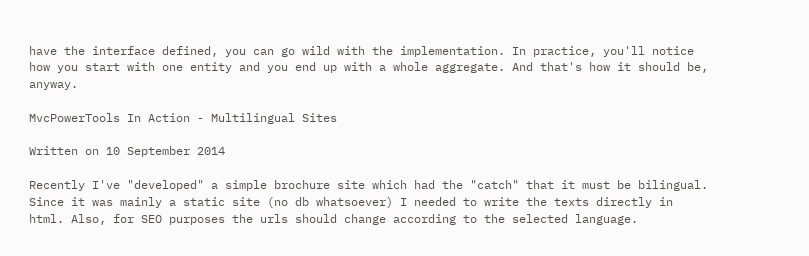have the interface defined, you can go wild with the implementation. In practice, you'll notice how you start with one entity and you end up with a whole aggregate. And that's how it should be, anyway.

MvcPowerTools In Action - Multilingual Sites

Written on 10 September 2014

Recently I've "developed" a simple brochure site which had the "catch" that it must be bilingual. Since it was mainly a static site (no db whatsoever) I needed to write the texts directly in html. Also, for SEO purposes the urls should change according to the selected language.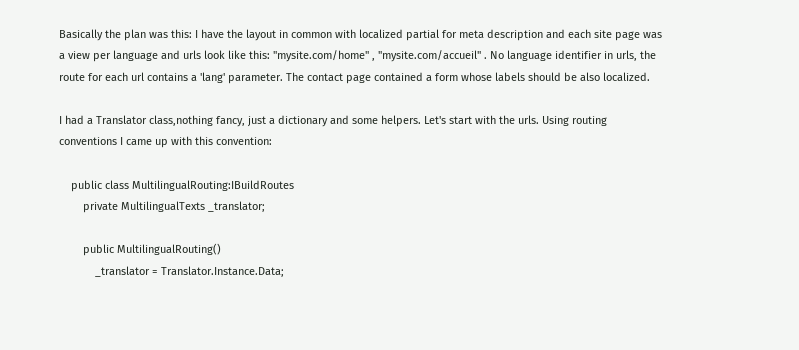Basically the plan was this: I have the layout in common with localized partial for meta description and each site page was a view per language and urls look like this: "mysite.com/home" , "mysite.com/accueil" . No language identifier in urls, the route for each url contains a 'lang' parameter. The contact page contained a form whose labels should be also localized.

I had a Translator class,nothing fancy, just a dictionary and some helpers. Let's start with the urls. Using routing conventions I came up with this convention:

    public class MultilingualRouting:IBuildRoutes
        private MultilingualTexts _translator;

        public MultilingualRouting()
            _translator = Translator.Instance.Data;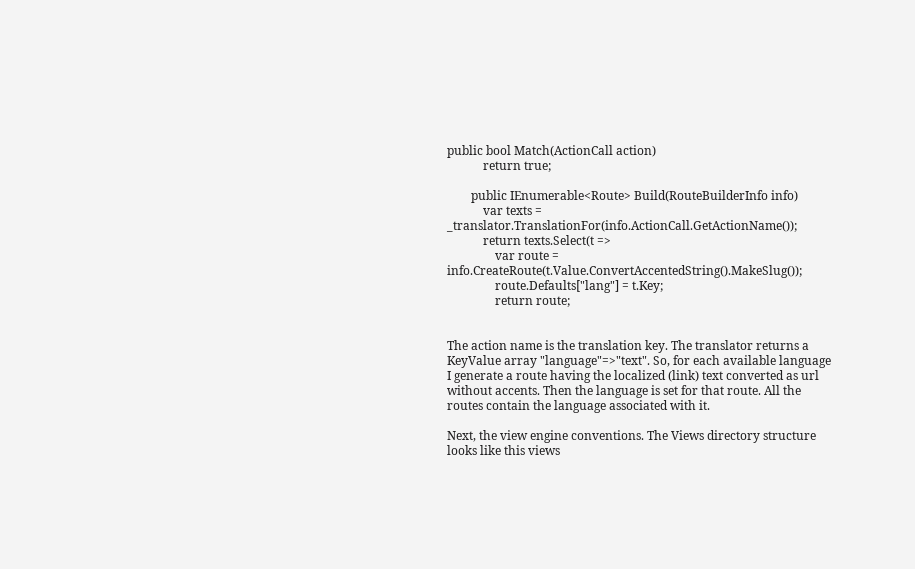public bool Match(ActionCall action)
            return true;

        public IEnumerable<Route> Build(RouteBuilderInfo info)
            var texts = _translator.TranslationFor(info.ActionCall.GetActionName());
            return texts.Select(t =>
                var route = info.CreateRoute(t.Value.ConvertAccentedString().MakeSlug());
                route.Defaults["lang"] = t.Key;
                return route;


The action name is the translation key. The translator returns a KeyValue array "language"=>"text". So, for each available language I generate a route having the localized (link) text converted as url without accents. Then the language is set for that route. All the routes contain the language associated with it.

Next, the view engine conventions. The Views directory structure looks like this views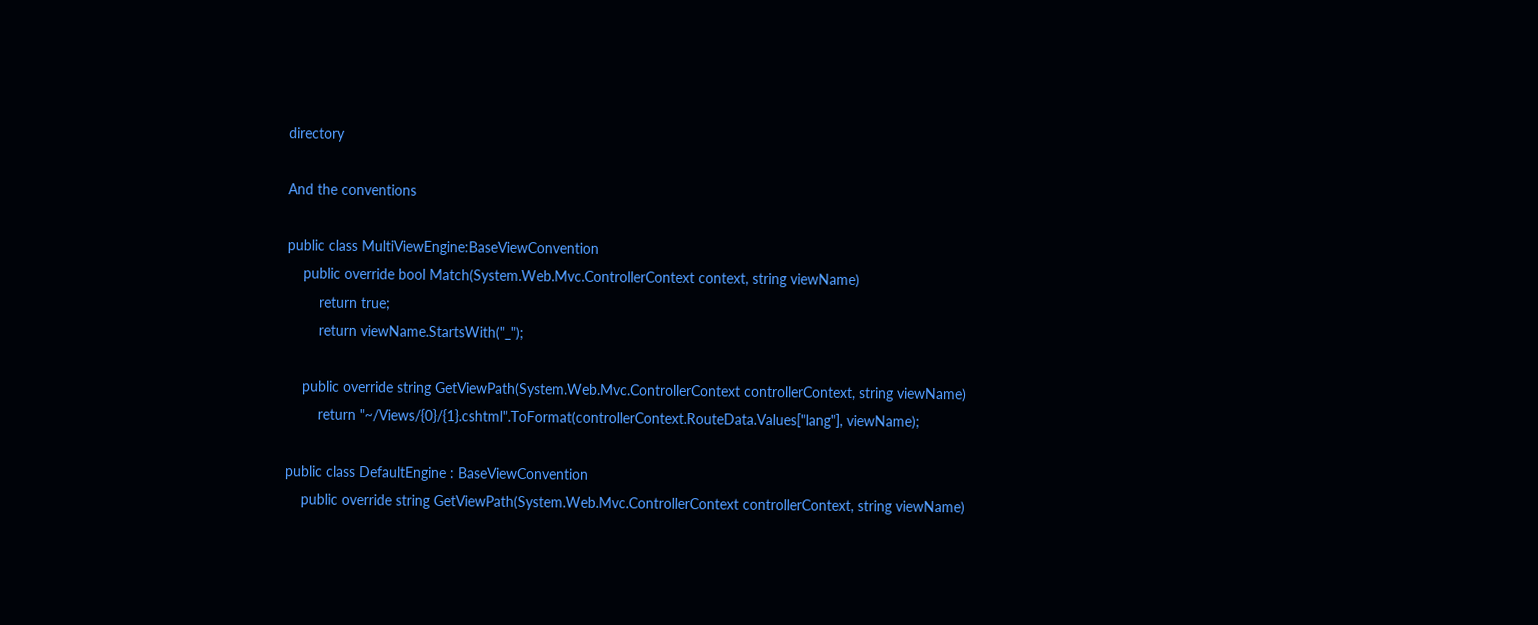directory

And the conventions

public class MultiViewEngine:BaseViewConvention
    public override bool Match(System.Web.Mvc.ControllerContext context, string viewName)
        return true;
        return viewName.StartsWith("_");

    public override string GetViewPath(System.Web.Mvc.ControllerContext controllerContext, string viewName)
        return "~/Views/{0}/{1}.cshtml".ToFormat(controllerContext.RouteData.Values["lang"], viewName);

public class DefaultEngine : BaseViewConvention
    public override string GetViewPath(System.Web.Mvc.ControllerContext controllerContext, string viewName)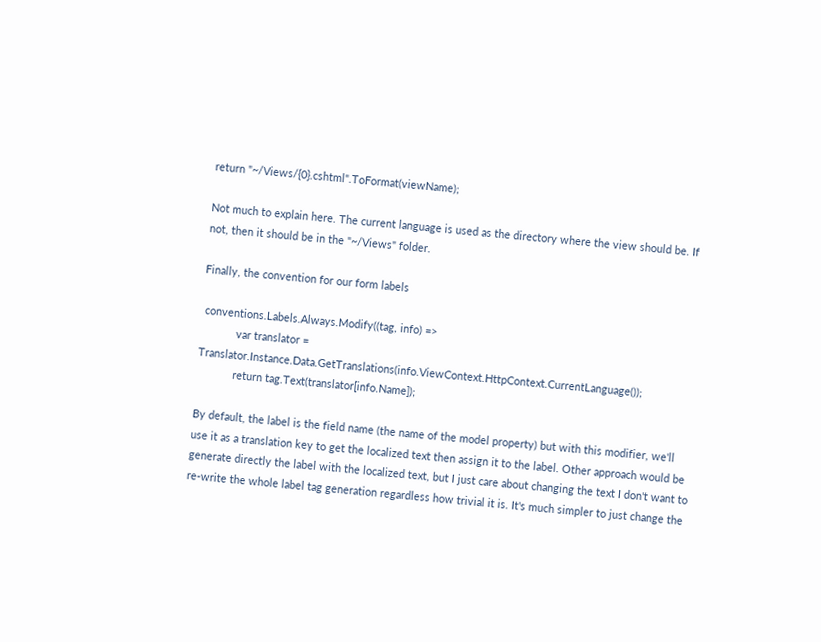return "~/Views/{0}.cshtml".ToFormat(viewName);

Not much to explain here. The current language is used as the directory where the view should be. If not, then it should be in the "~/Views" folder.

Finally, the convention for our form labels

 conventions.Labels.Always.Modify((tag, info) =>
            var translator = Translator.Instance.Data.GetTranslations(info.ViewContext.HttpContext.CurrentLanguage());
            return tag.Text(translator[info.Name]);

By default, the label is the field name (the name of the model property) but with this modifier, we'll use it as a translation key to get the localized text then assign it to the label. Other approach would be generate directly the label with the localized text, but I just care about changing the text I don't want to re-write the whole label tag generation regardless how trivial it is. It's much simpler to just change the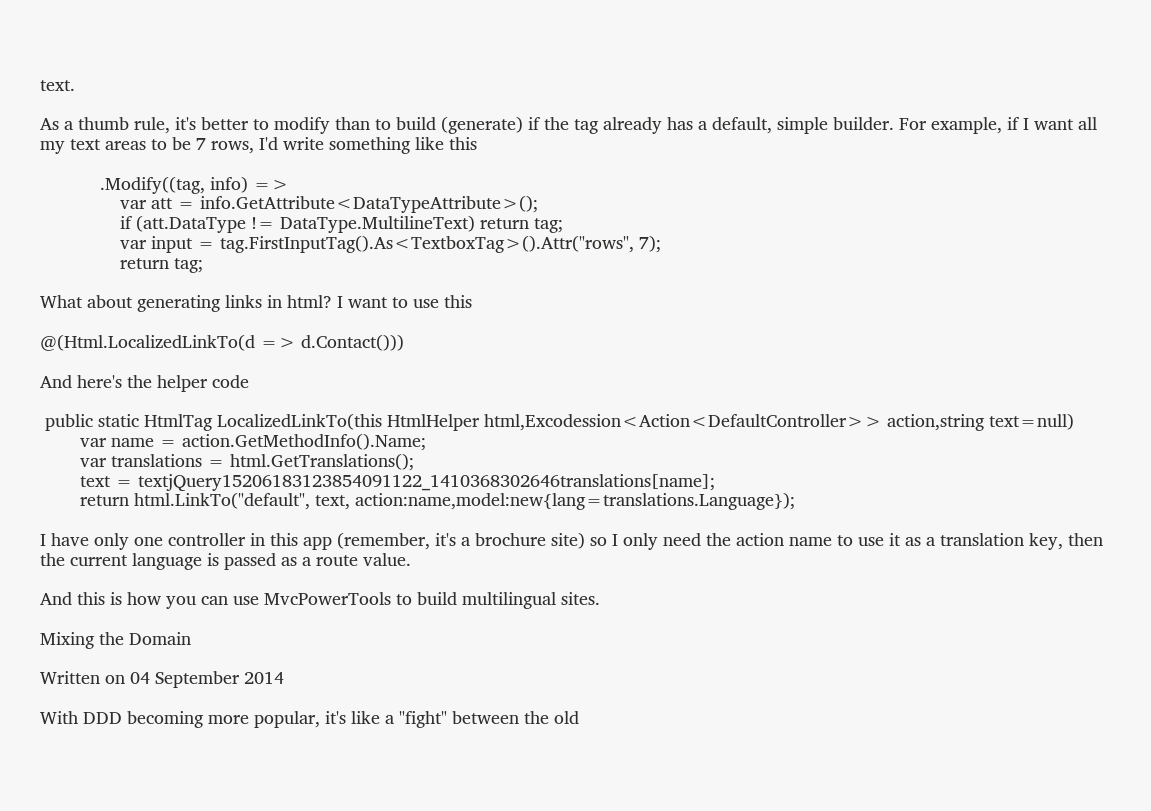text.

As a thumb rule, it's better to modify than to build (generate) if the tag already has a default, simple builder. For example, if I want all my text areas to be 7 rows, I'd write something like this

            .Modify((tag, info) =>
                var att = info.GetAttribute<DataTypeAttribute>();
                if (att.DataType != DataType.MultilineText) return tag;
                var input = tag.FirstInputTag().As<TextboxTag>().Attr("rows", 7);
                return tag;

What about generating links in html? I want to use this

@(Html.LocalizedLinkTo(d => d.Contact()))

And here's the helper code

 public static HtmlTag LocalizedLinkTo(this HtmlHelper html,Excodession<Action<DefaultController>> action,string text=null)
        var name = action.GetMethodInfo().Name;
        var translations = html.GetTranslations();
        text = textjQuery15206183123854091122_1410368302646translations[name];
        return html.LinkTo("default", text, action:name,model:new{lang=translations.Language});

I have only one controller in this app (remember, it's a brochure site) so I only need the action name to use it as a translation key, then the current language is passed as a route value.

And this is how you can use MvcPowerTools to build multilingual sites.

Mixing the Domain

Written on 04 September 2014

With DDD becoming more popular, it's like a "fight" between the old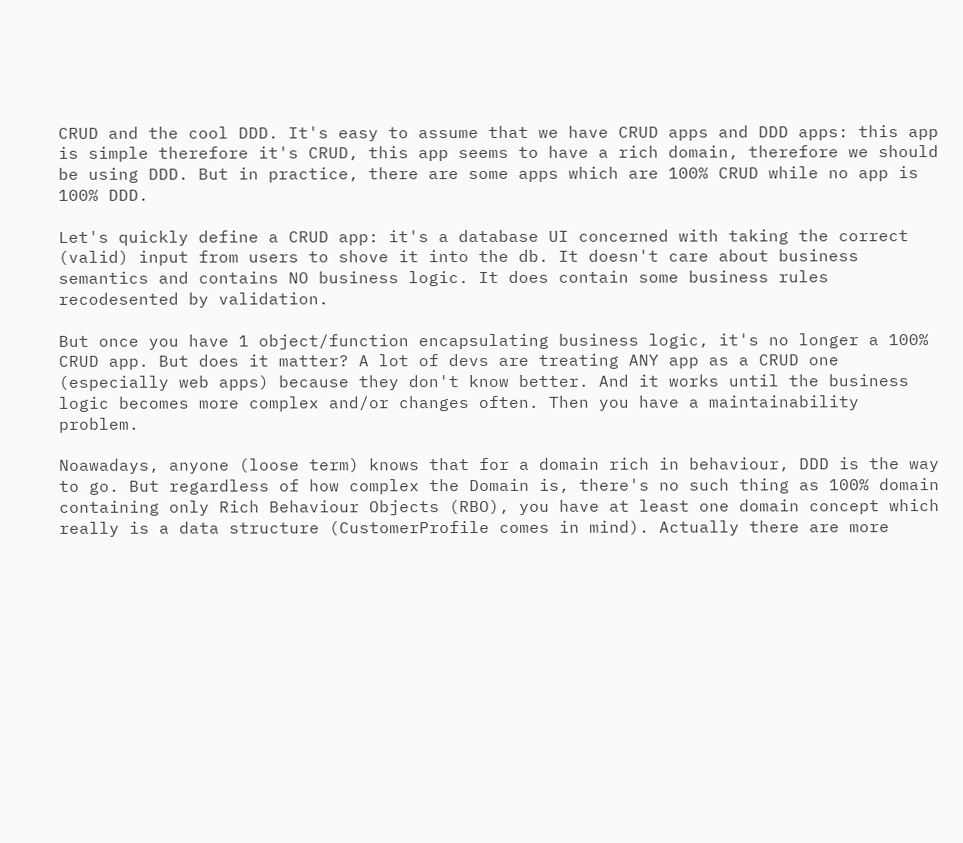CRUD and the cool DDD. It's easy to assume that we have CRUD apps and DDD apps: this app is simple therefore it's CRUD, this app seems to have a rich domain, therefore we should be using DDD. But in practice, there are some apps which are 100% CRUD while no app is 100% DDD.

Let's quickly define a CRUD app: it's a database UI concerned with taking the correct (valid) input from users to shove it into the db. It doesn't care about business semantics and contains NO business logic. It does contain some business rules recodesented by validation.

But once you have 1 object/function encapsulating business logic, it's no longer a 100% CRUD app. But does it matter? A lot of devs are treating ANY app as a CRUD one (especially web apps) because they don't know better. And it works until the business logic becomes more complex and/or changes often. Then you have a maintainability problem.

Noawadays, anyone (loose term) knows that for a domain rich in behaviour, DDD is the way to go. But regardless of how complex the Domain is, there's no such thing as 100% domain containing only Rich Behaviour Objects (RBO), you have at least one domain concept which really is a data structure (CustomerProfile comes in mind). Actually there are more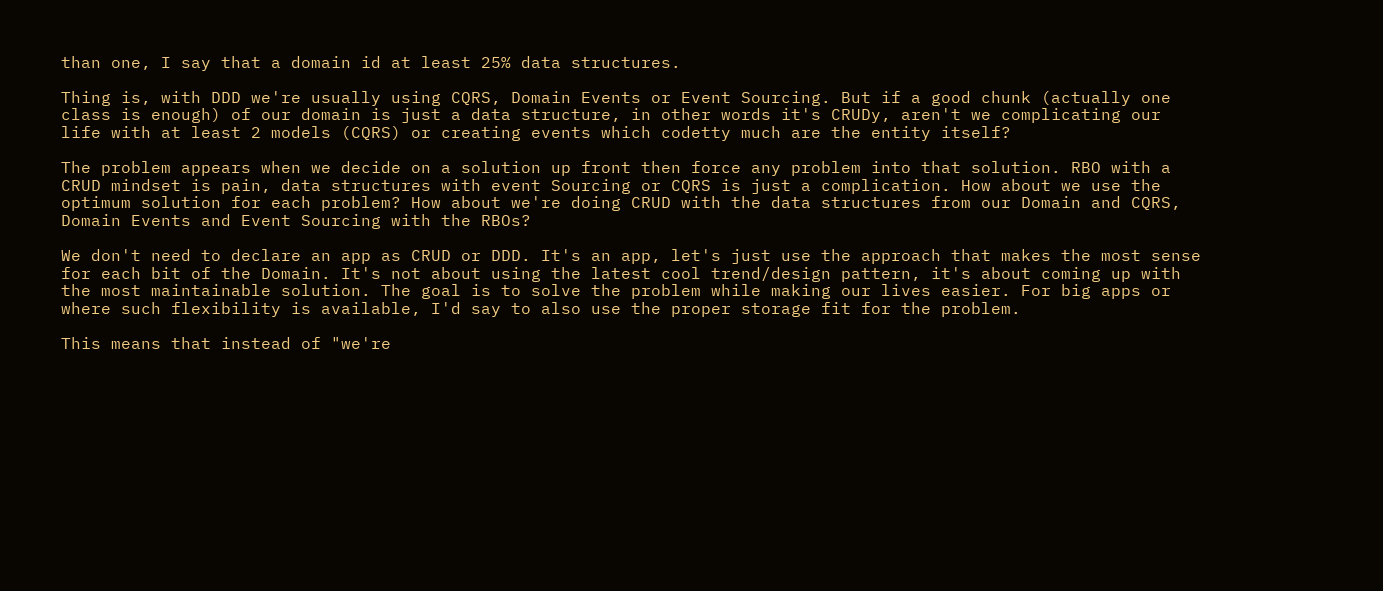than one, I say that a domain id at least 25% data structures.

Thing is, with DDD we're usually using CQRS, Domain Events or Event Sourcing. But if a good chunk (actually one class is enough) of our domain is just a data structure, in other words it's CRUDy, aren't we complicating our life with at least 2 models (CQRS) or creating events which codetty much are the entity itself?

The problem appears when we decide on a solution up front then force any problem into that solution. RBO with a CRUD mindset is pain, data structures with event Sourcing or CQRS is just a complication. How about we use the optimum solution for each problem? How about we're doing CRUD with the data structures from our Domain and CQRS, Domain Events and Event Sourcing with the RBOs?

We don't need to declare an app as CRUD or DDD. It's an app, let's just use the approach that makes the most sense for each bit of the Domain. It's not about using the latest cool trend/design pattern, it's about coming up with the most maintainable solution. The goal is to solve the problem while making our lives easier. For big apps or where such flexibility is available, I'd say to also use the proper storage fit for the problem.

This means that instead of "we're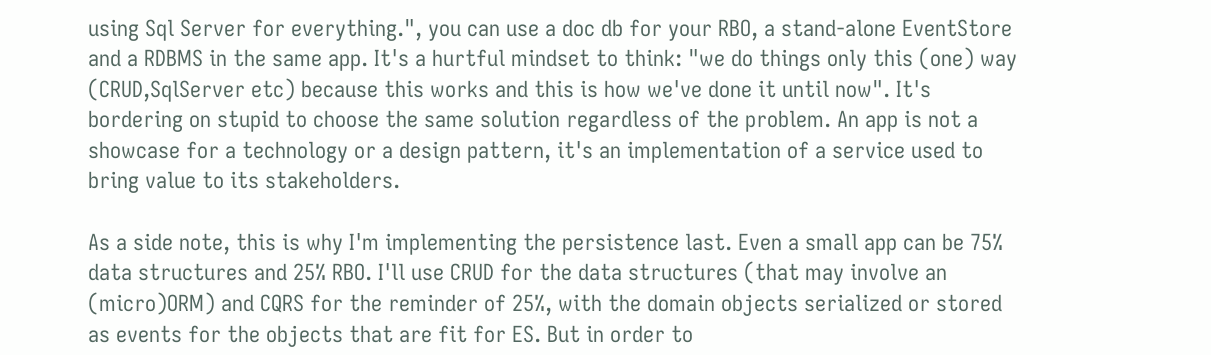using Sql Server for everything.", you can use a doc db for your RBO, a stand-alone EventStore and a RDBMS in the same app. It's a hurtful mindset to think: "we do things only this (one) way (CRUD,SqlServer etc) because this works and this is how we've done it until now". It's bordering on stupid to choose the same solution regardless of the problem. An app is not a showcase for a technology or a design pattern, it's an implementation of a service used to bring value to its stakeholders.

As a side note, this is why I'm implementing the persistence last. Even a small app can be 75% data structures and 25% RBO. I'll use CRUD for the data structures (that may involve an (micro)ORM) and CQRS for the reminder of 25%, with the domain objects serialized or stored as events for the objects that are fit for ES. But in order to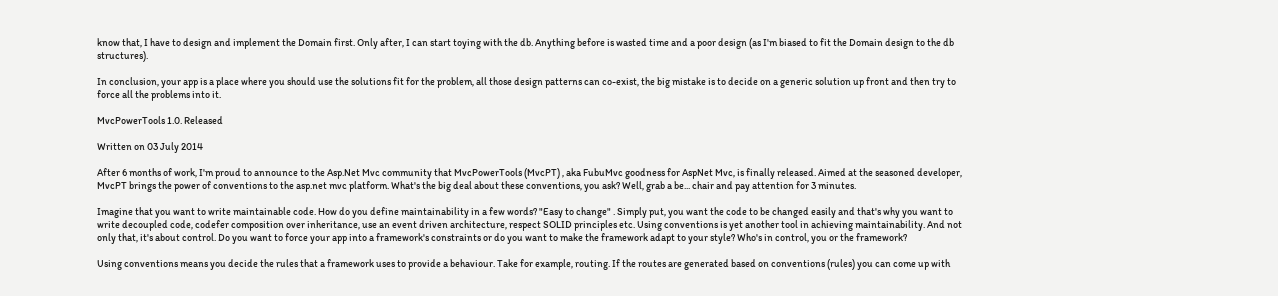know that, I have to design and implement the Domain first. Only after, I can start toying with the db. Anything before is wasted time and a poor design (as I'm biased to fit the Domain design to the db structures).

In conclusion, your app is a place where you should use the solutions fit for the problem, all those design patterns can co-exist, the big mistake is to decide on a generic solution up front and then try to force all the problems into it.

MvcPowerTools 1.0. Released

Written on 03 July 2014

After 6 months of work, I'm proud to announce to the Asp.Net Mvc community that MvcPowerTools (MvcPT) , aka FubuMvc goodness for AspNet Mvc, is finally released. Aimed at the seasoned developer, MvcPT brings the power of conventions to the asp.net mvc platform. What's the big deal about these conventions, you ask? Well, grab a be... chair and pay attention for 3 minutes.

Imagine that you want to write maintainable code. How do you define maintainability in a few words? "Easy to change" . Simply put, you want the code to be changed easily and that's why you want to write decoupled code, codefer composition over inheritance, use an event driven architecture, respect SOLID principles etc. Using conventions is yet another tool in achieving maintainability. And not only that, it's about control. Do you want to force your app into a framework's constraints or do you want to make the framework adapt to your style? Who's in control, you or the framework?

Using conventions means you decide the rules that a framework uses to provide a behaviour. Take for example, routing. If the routes are generated based on conventions (rules) you can come up with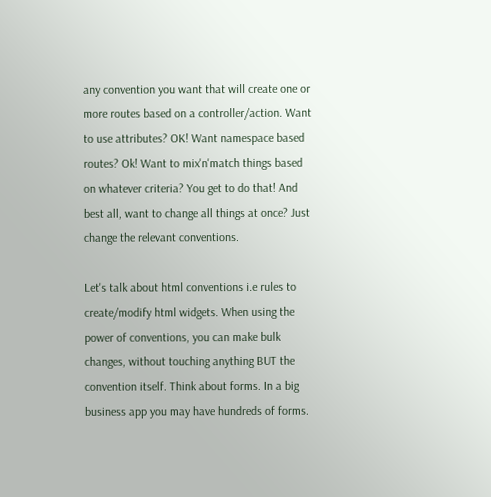any convention you want that will create one or more routes based on a controller/action. Want to use attributes? OK! Want namespace based routes? Ok! Want to mix'n'match things based on whatever criteria? You get to do that! And best all, want to change all things at once? Just change the relevant conventions.

Let's talk about html conventions i.e rules to create/modify html widgets. When using the power of conventions, you can make bulk changes, without touching anything BUT the convention itself. Think about forms. In a big business app you may have hundreds of forms.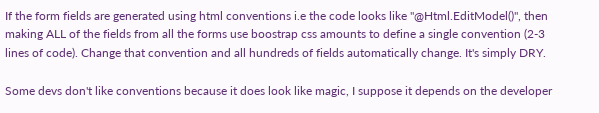If the form fields are generated using html conventions i.e the code looks like "@Html.EditModel()", then making ALL of the fields from all the forms use boostrap css amounts to define a single convention (2-3 lines of code). Change that convention and all hundreds of fields automatically change. It's simply DRY.

Some devs don't like conventions because it does look like magic, I suppose it depends on the developer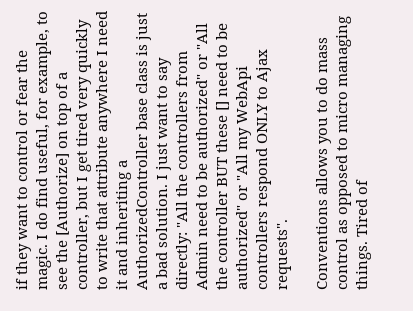if they want to control or fear the magic. I do find useful, for example, to see the [Authorize] on top of a controller, but I get tired very quickly to write that attribute anywhere I need it and inheriting a AuthorizedController base class is just a bad solution. I just want to say directly: "All the controllers from Admin need to be authorized" or "All the controller BUT these [] need to be authorized" or "All my WebApi controllers respond ONLY to Ajax requests".

Conventions allows you to do mass control as opposed to micro managing things. Tired of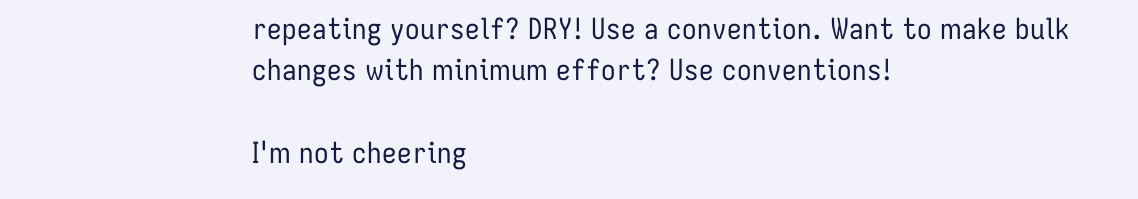repeating yourself? DRY! Use a convention. Want to make bulk changes with minimum effort? Use conventions!

I'm not cheering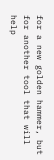for a new golden hammer, but for another tool that will help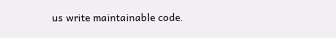us write maintainable code.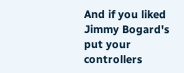And if you liked Jimmy Bogard's put your controllers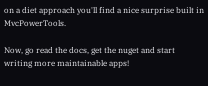on a diet approach you'll find a nice surprise built in MvcPowerTools.

Now, go read the docs, get the nuget and start writing more maintainable apps!